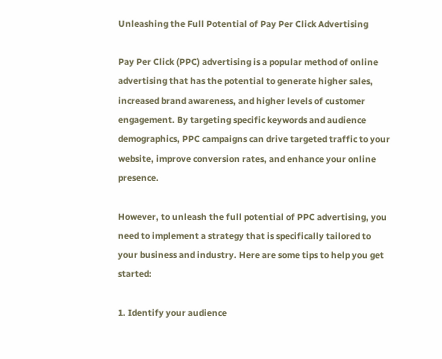Unleashing the Full Potential of Pay Per Click Advertising

Pay Per Click (PPC) advertising is a popular method of online advertising that has the potential to generate higher sales, increased brand awareness, and higher levels of customer engagement. By targeting specific keywords and audience demographics, PPC campaigns can drive targeted traffic to your website, improve conversion rates, and enhance your online presence.

However, to unleash the full potential of PPC advertising, you need to implement a strategy that is specifically tailored to your business and industry. Here are some tips to help you get started:

1. Identify your audience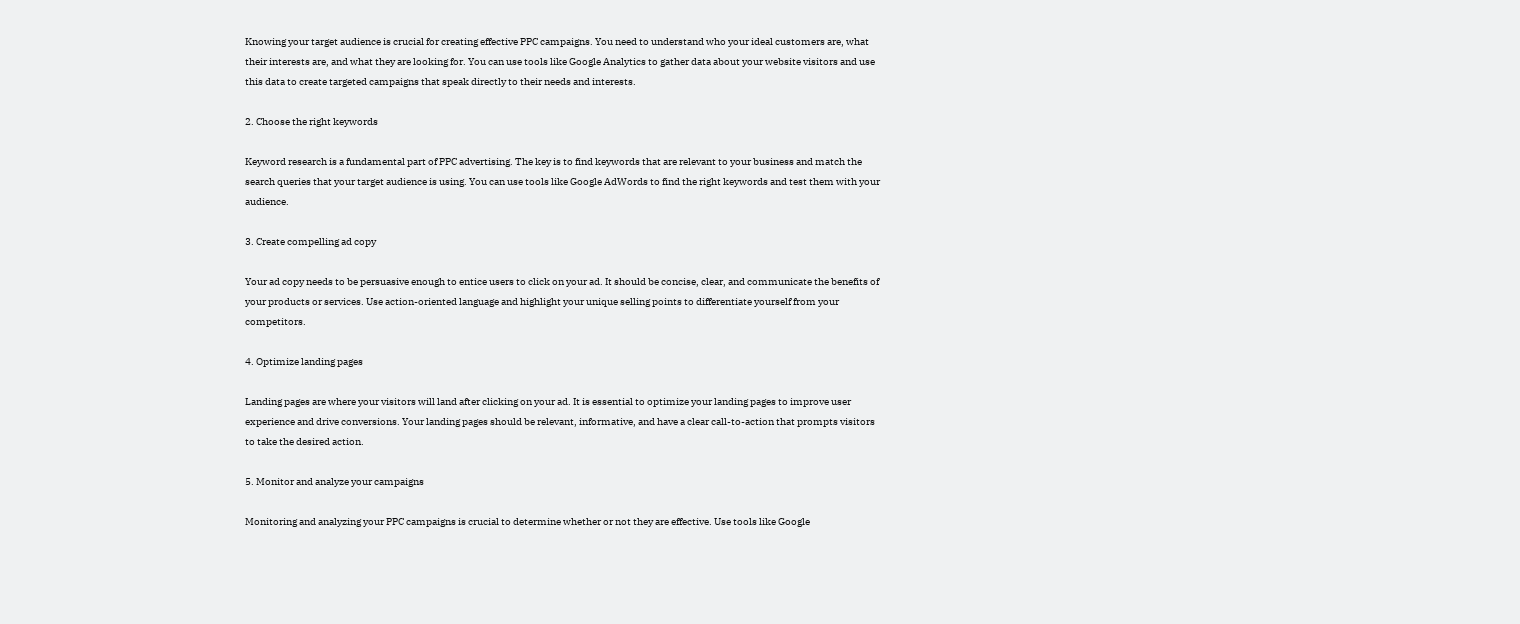Knowing your target audience is crucial for creating effective PPC campaigns. You need to understand who your ideal customers are, what their interests are, and what they are looking for. You can use tools like Google Analytics to gather data about your website visitors and use this data to create targeted campaigns that speak directly to their needs and interests.

2. Choose the right keywords

Keyword research is a fundamental part of PPC advertising. The key is to find keywords that are relevant to your business and match the search queries that your target audience is using. You can use tools like Google AdWords to find the right keywords and test them with your audience.

3. Create compelling ad copy

Your ad copy needs to be persuasive enough to entice users to click on your ad. It should be concise, clear, and communicate the benefits of your products or services. Use action-oriented language and highlight your unique selling points to differentiate yourself from your competitors.

4. Optimize landing pages

Landing pages are where your visitors will land after clicking on your ad. It is essential to optimize your landing pages to improve user experience and drive conversions. Your landing pages should be relevant, informative, and have a clear call-to-action that prompts visitors to take the desired action.

5. Monitor and analyze your campaigns

Monitoring and analyzing your PPC campaigns is crucial to determine whether or not they are effective. Use tools like Google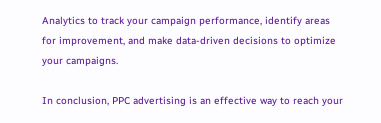Analytics to track your campaign performance, identify areas for improvement, and make data-driven decisions to optimize your campaigns.

In conclusion, PPC advertising is an effective way to reach your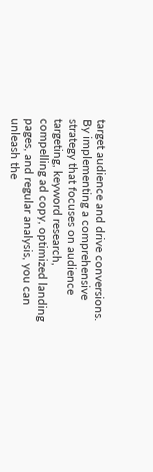target audience and drive conversions. By implementing a comprehensive strategy that focuses on audience targeting, keyword research, compelling ad copy, optimized landing pages, and regular analysis, you can unleash the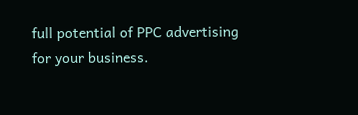full potential of PPC advertising for your business.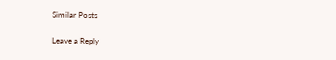Similar Posts

Leave a Reply